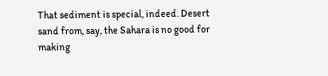That sediment is special, indeed. Desert sand from, say, the Sahara is no good for making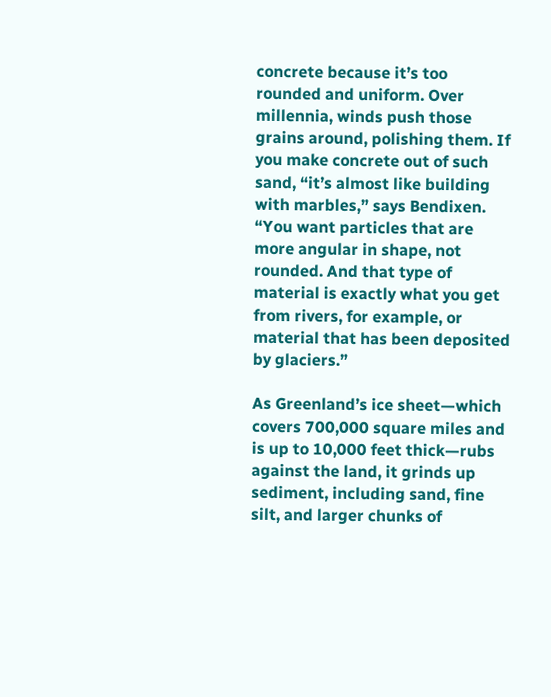concrete because it’s too rounded and uniform. Over millennia, winds push those grains around, polishing them. If you make concrete out of such sand, “it’s almost like building with marbles,” says Bendixen. “You want particles that are more angular in shape, not rounded. And that type of material is exactly what you get from rivers, for example, or material that has been deposited by glaciers.”

As Greenland’s ice sheet—which covers 700,000 square miles and is up to 10,000 feet thick—rubs against the land, it grinds up sediment, including sand, fine silt, and larger chunks of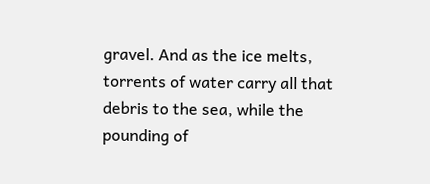gravel. And as the ice melts, torrents of water carry all that debris to the sea, while the pounding of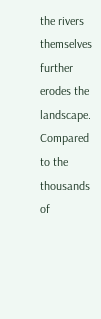the rivers themselves further erodes the landscape. Compared to the thousands of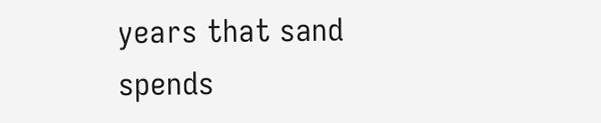years that sand spends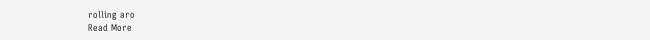rolling aro
Read More